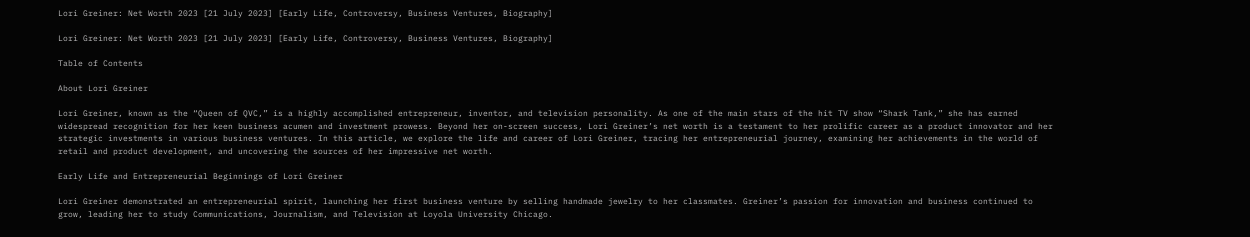Lori Greiner: Net Worth 2023 [21 July 2023] [Early Life, Controversy, Business Ventures, Biography]

Lori Greiner: Net Worth 2023 [21 July 2023] [Early Life, Controversy, Business Ventures, Biography]

Table of Contents

About Lori Greiner

Lori Greiner, known as the “Queen of QVC,” is a highly accomplished entrepreneur, inventor, and television personality. As one of the main stars of the hit TV show “Shark Tank,” she has earned widespread recognition for her keen business acumen and investment prowess. Beyond her on-screen success, Lori Greiner’s net worth is a testament to her prolific career as a product innovator and her strategic investments in various business ventures. In this article, we explore the life and career of Lori Greiner, tracing her entrepreneurial journey, examining her achievements in the world of retail and product development, and uncovering the sources of her impressive net worth.

Early Life and Entrepreneurial Beginnings of Lori Greiner

Lori Greiner demonstrated an entrepreneurial spirit, launching her first business venture by selling handmade jewelry to her classmates. Greiner’s passion for innovation and business continued to grow, leading her to study Communications, Journalism, and Television at Loyola University Chicago.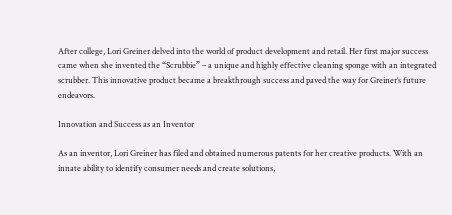After college, Lori Greiner delved into the world of product development and retail. Her first major success came when she invented the “Scrubbie” – a unique and highly effective cleaning sponge with an integrated scrubber. This innovative product became a breakthrough success and paved the way for Greiner’s future endeavors.

Innovation and Success as an Inventor

As an inventor, Lori Greiner has filed and obtained numerous patents for her creative products. With an innate ability to identify consumer needs and create solutions,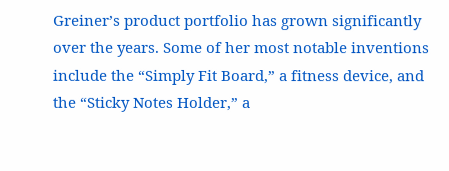Greiner’s product portfolio has grown significantly over the years. Some of her most notable inventions include the “Simply Fit Board,” a fitness device, and the “Sticky Notes Holder,” a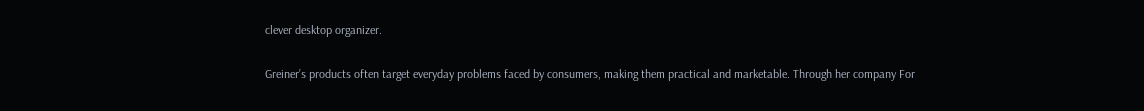clever desktop organizer.

Greiner’s products often target everyday problems faced by consumers, making them practical and marketable. Through her company For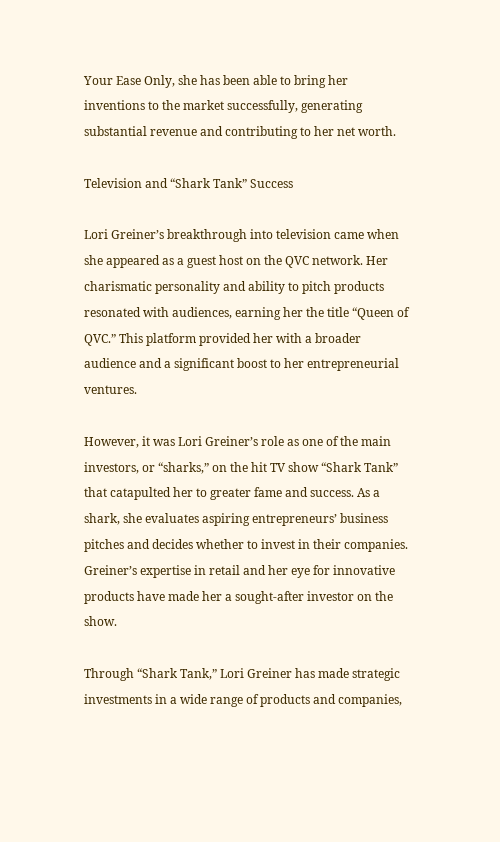Your Ease Only, she has been able to bring her inventions to the market successfully, generating substantial revenue and contributing to her net worth.

Television and “Shark Tank” Success

Lori Greiner’s breakthrough into television came when she appeared as a guest host on the QVC network. Her charismatic personality and ability to pitch products resonated with audiences, earning her the title “Queen of QVC.” This platform provided her with a broader audience and a significant boost to her entrepreneurial ventures.

However, it was Lori Greiner’s role as one of the main investors, or “sharks,” on the hit TV show “Shark Tank” that catapulted her to greater fame and success. As a shark, she evaluates aspiring entrepreneurs’ business pitches and decides whether to invest in their companies. Greiner’s expertise in retail and her eye for innovative products have made her a sought-after investor on the show.

Through “Shark Tank,” Lori Greiner has made strategic investments in a wide range of products and companies,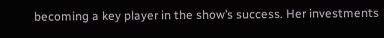becoming a key player in the show’s success. Her investments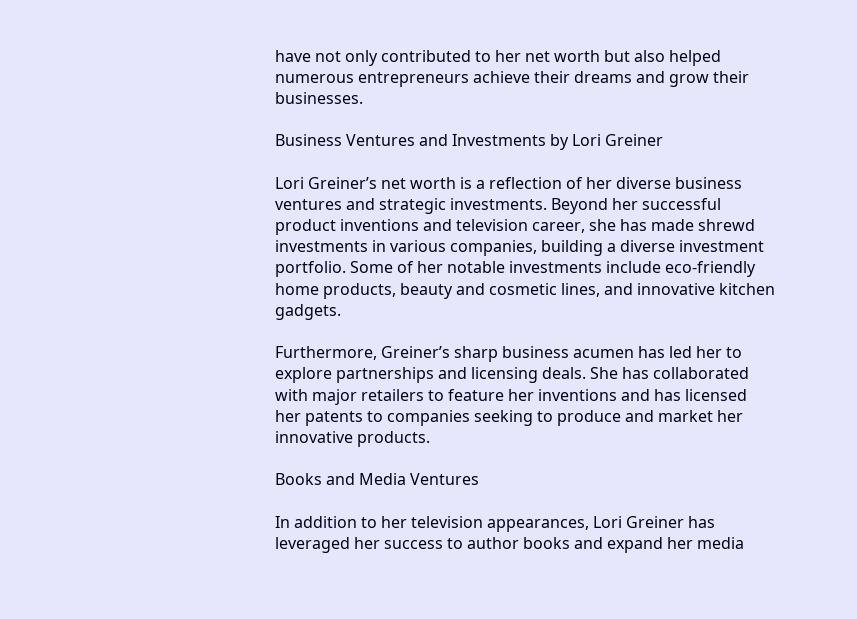have not only contributed to her net worth but also helped numerous entrepreneurs achieve their dreams and grow their businesses.

Business Ventures and Investments by Lori Greiner

Lori Greiner’s net worth is a reflection of her diverse business ventures and strategic investments. Beyond her successful product inventions and television career, she has made shrewd investments in various companies, building a diverse investment portfolio. Some of her notable investments include eco-friendly home products, beauty and cosmetic lines, and innovative kitchen gadgets.

Furthermore, Greiner’s sharp business acumen has led her to explore partnerships and licensing deals. She has collaborated with major retailers to feature her inventions and has licensed her patents to companies seeking to produce and market her innovative products.

Books and Media Ventures

In addition to her television appearances, Lori Greiner has leveraged her success to author books and expand her media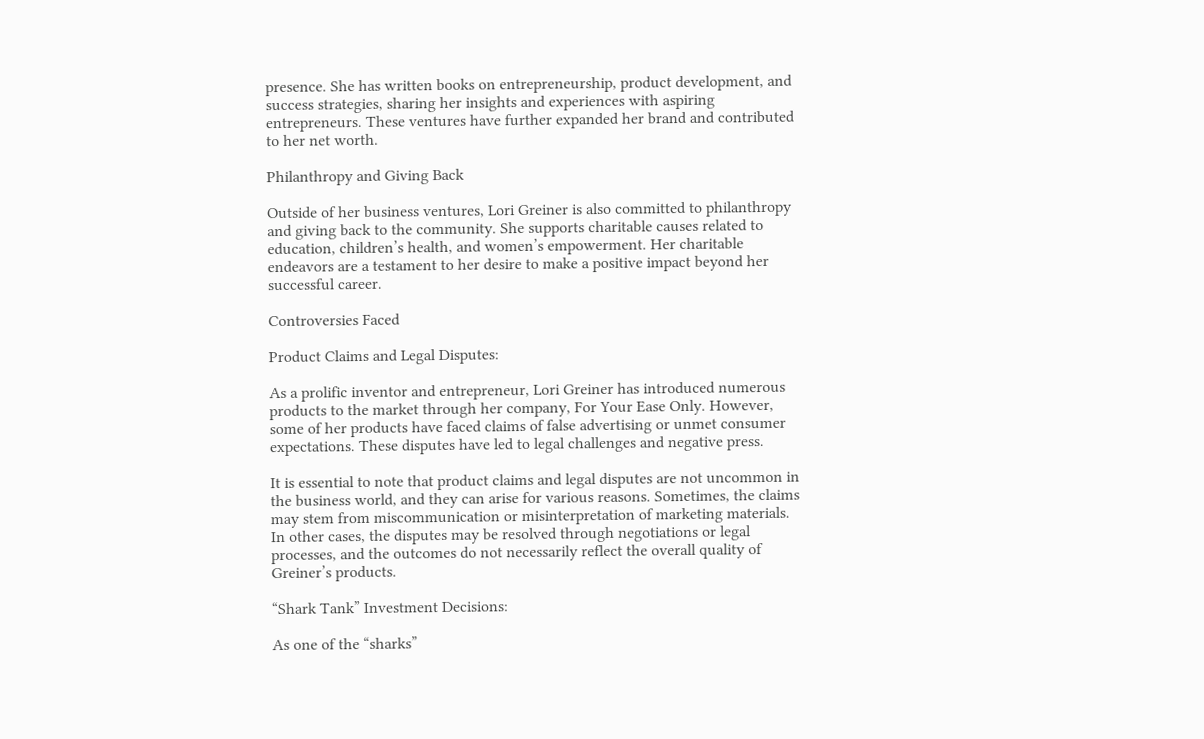presence. She has written books on entrepreneurship, product development, and success strategies, sharing her insights and experiences with aspiring entrepreneurs. These ventures have further expanded her brand and contributed to her net worth.

Philanthropy and Giving Back

Outside of her business ventures, Lori Greiner is also committed to philanthropy and giving back to the community. She supports charitable causes related to education, children’s health, and women’s empowerment. Her charitable endeavors are a testament to her desire to make a positive impact beyond her successful career.

Controversies Faced

Product Claims and Legal Disputes:

As a prolific inventor and entrepreneur, Lori Greiner has introduced numerous products to the market through her company, For Your Ease Only. However, some of her products have faced claims of false advertising or unmet consumer expectations. These disputes have led to legal challenges and negative press.

It is essential to note that product claims and legal disputes are not uncommon in the business world, and they can arise for various reasons. Sometimes, the claims may stem from miscommunication or misinterpretation of marketing materials. In other cases, the disputes may be resolved through negotiations or legal processes, and the outcomes do not necessarily reflect the overall quality of Greiner’s products.

“Shark Tank” Investment Decisions:

As one of the “sharks”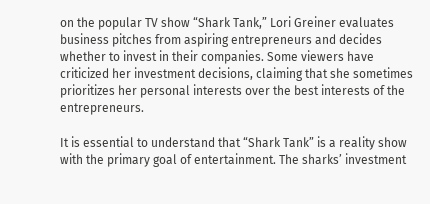on the popular TV show “Shark Tank,” Lori Greiner evaluates business pitches from aspiring entrepreneurs and decides whether to invest in their companies. Some viewers have criticized her investment decisions, claiming that she sometimes prioritizes her personal interests over the best interests of the entrepreneurs.

It is essential to understand that “Shark Tank” is a reality show with the primary goal of entertainment. The sharks’ investment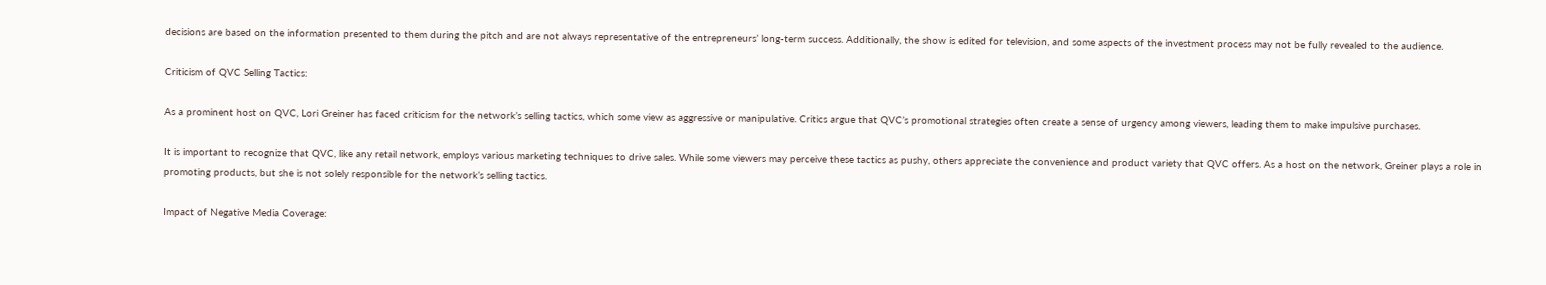decisions are based on the information presented to them during the pitch and are not always representative of the entrepreneurs’ long-term success. Additionally, the show is edited for television, and some aspects of the investment process may not be fully revealed to the audience.

Criticism of QVC Selling Tactics:

As a prominent host on QVC, Lori Greiner has faced criticism for the network’s selling tactics, which some view as aggressive or manipulative. Critics argue that QVC’s promotional strategies often create a sense of urgency among viewers, leading them to make impulsive purchases.

It is important to recognize that QVC, like any retail network, employs various marketing techniques to drive sales. While some viewers may perceive these tactics as pushy, others appreciate the convenience and product variety that QVC offers. As a host on the network, Greiner plays a role in promoting products, but she is not solely responsible for the network’s selling tactics.

Impact of Negative Media Coverage: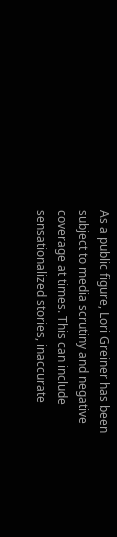As a public figure, Lori Greiner has been subject to media scrutiny and negative coverage at times. This can include sensationalized stories, inaccurate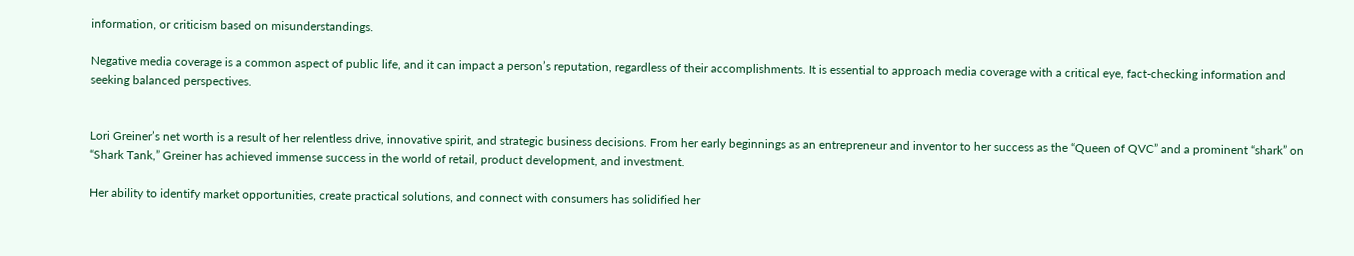information, or criticism based on misunderstandings.

Negative media coverage is a common aspect of public life, and it can impact a person’s reputation, regardless of their accomplishments. It is essential to approach media coverage with a critical eye, fact-checking information and seeking balanced perspectives.


Lori Greiner’s net worth is a result of her relentless drive, innovative spirit, and strategic business decisions. From her early beginnings as an entrepreneur and inventor to her success as the “Queen of QVC” and a prominent “shark” on “Shark Tank,” Greiner has achieved immense success in the world of retail, product development, and investment.

Her ability to identify market opportunities, create practical solutions, and connect with consumers has solidified her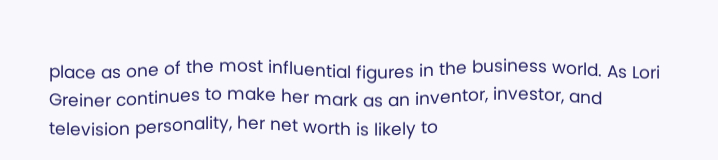place as one of the most influential figures in the business world. As Lori Greiner continues to make her mark as an inventor, investor, and television personality, her net worth is likely to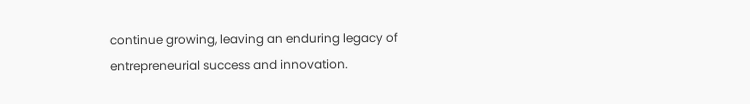continue growing, leaving an enduring legacy of entrepreneurial success and innovation.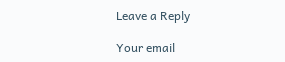Leave a Reply

Your email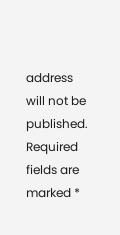address will not be published. Required fields are marked *